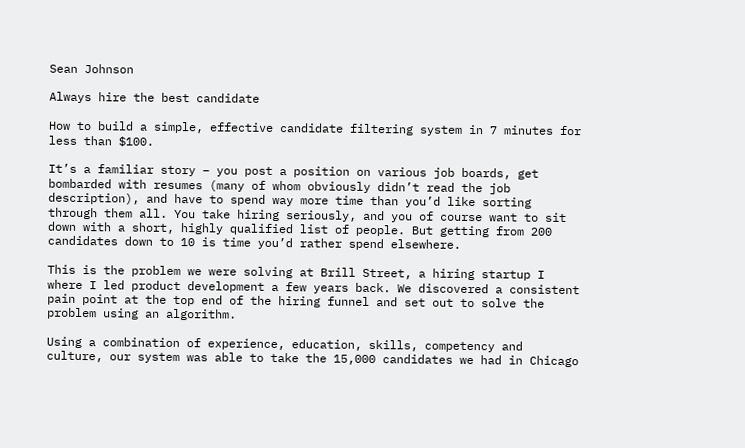Sean Johnson

Always hire the best candidate

How to build a simple, effective candidate filtering system in 7 minutes for less than $100.

It’s a familiar story – you post a position on various job boards, get bombarded with resumes (many of whom obviously didn’t read the job description), and have to spend way more time than you’d like sorting through them all. You take hiring seriously, and you of course want to sit down with a short, highly qualified list of people. But getting from 200 candidates down to 10 is time you’d rather spend elsewhere.

This is the problem we were solving at Brill Street, a hiring startup I where I led product development a few years back. We discovered a consistent pain point at the top end of the hiring funnel and set out to solve the problem using an algorithm.

Using a combination of experience, education, skills, competency and culture, our system was able to take the 15,000 candidates we had in Chicago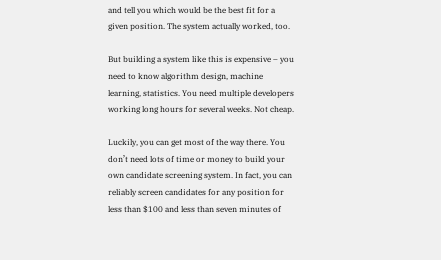and tell you which would be the best fit for a given position. The system actually worked, too.

But building a system like this is expensive – you need to know algorithm design, machine learning, statistics. You need multiple developers working long hours for several weeks. Not cheap.

Luckily, you can get most of the way there. You don’t need lots of time or money to build your own candidate screening system. In fact, you can reliably screen candidates for any position for less than $100 and less than seven minutes of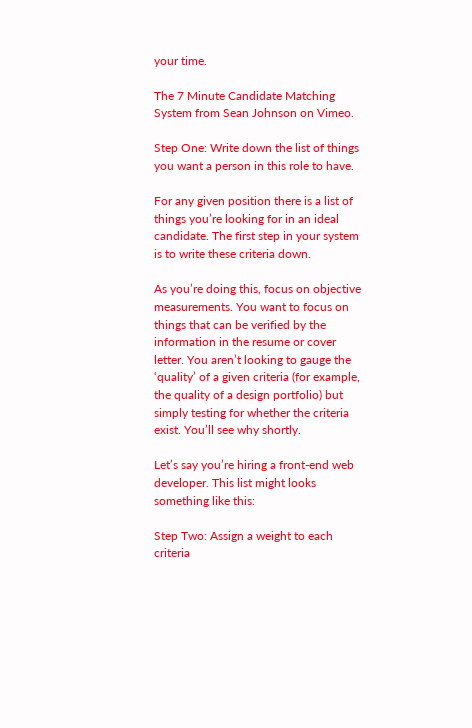your time.

The 7 Minute Candidate Matching System from Sean Johnson on Vimeo.

Step One: Write down the list of things you want a person in this role to have.

For any given position there is a list of things you’re looking for in an ideal candidate. The first step in your system is to write these criteria down.

As you’re doing this, focus on objective measurements. You want to focus on things that can be verified by the information in the resume or cover letter. You aren’t looking to gauge the ‘quality’ of a given criteria (for example, the quality of a design portfolio) but simply testing for whether the criteria exist. You’ll see why shortly.

Let’s say you’re hiring a front-end web developer. This list might looks something like this:

Step Two: Assign a weight to each criteria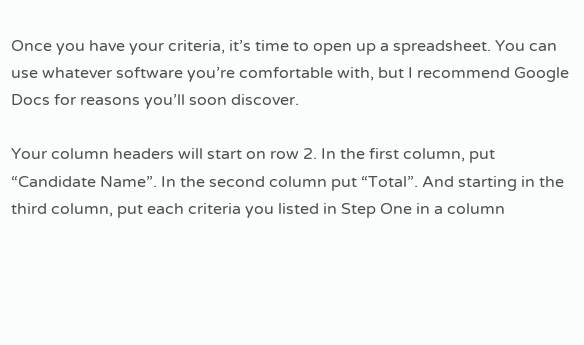Once you have your criteria, it’s time to open up a spreadsheet. You can use whatever software you’re comfortable with, but I recommend Google Docs for reasons you’ll soon discover.

Your column headers will start on row 2. In the first column, put “Candidate Name”. In the second column put “Total”. And starting in the third column, put each criteria you listed in Step One in a column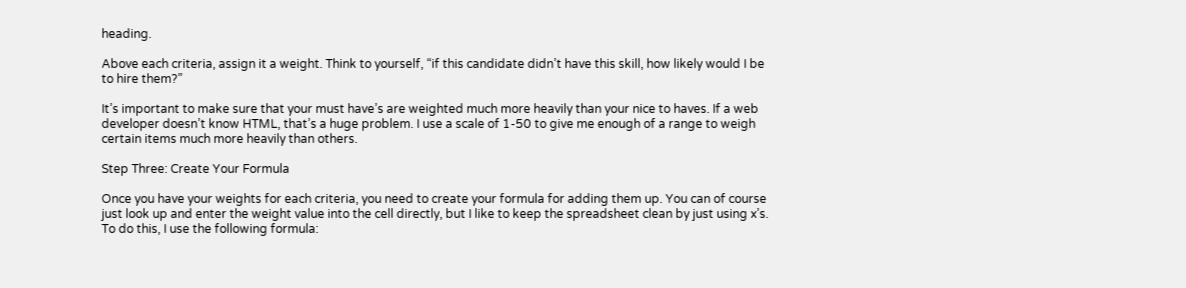heading.

Above each criteria, assign it a weight. Think to yourself, “if this candidate didn’t have this skill, how likely would I be to hire them?”

It’s important to make sure that your must have’s are weighted much more heavily than your nice to haves. If a web developer doesn’t know HTML, that’s a huge problem. I use a scale of 1-50 to give me enough of a range to weigh certain items much more heavily than others.

Step Three: Create Your Formula

Once you have your weights for each criteria, you need to create your formula for adding them up. You can of course just look up and enter the weight value into the cell directly, but I like to keep the spreadsheet clean by just using x’s. To do this, I use the following formula: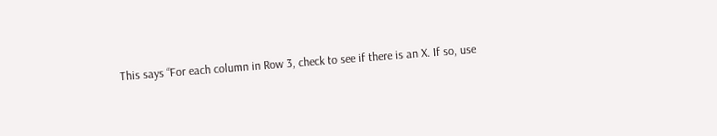This says “For each column in Row 3, check to see if there is an X. If so, use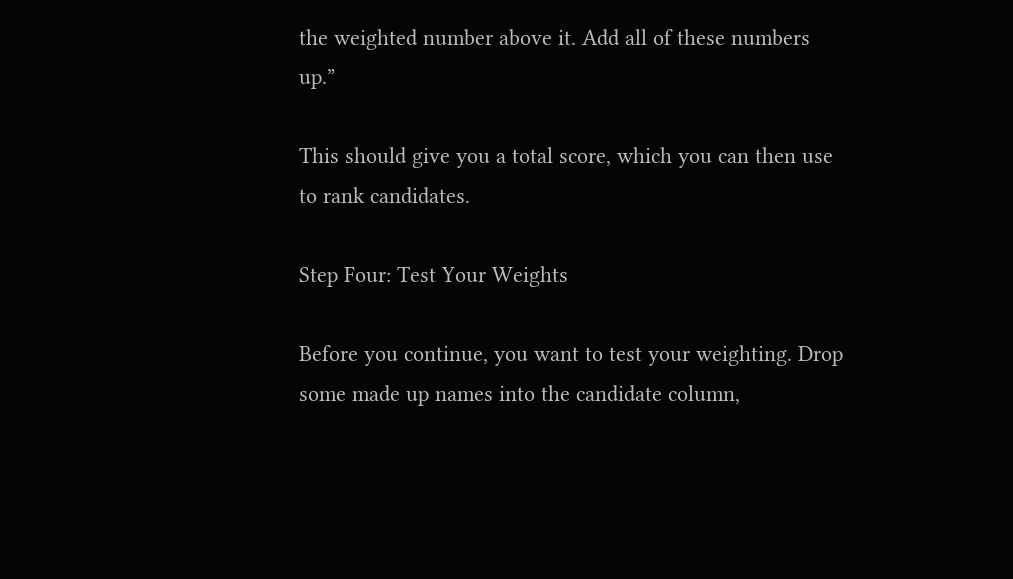the weighted number above it. Add all of these numbers up.”

This should give you a total score, which you can then use to rank candidates.

Step Four: Test Your Weights

Before you continue, you want to test your weighting. Drop some made up names into the candidate column,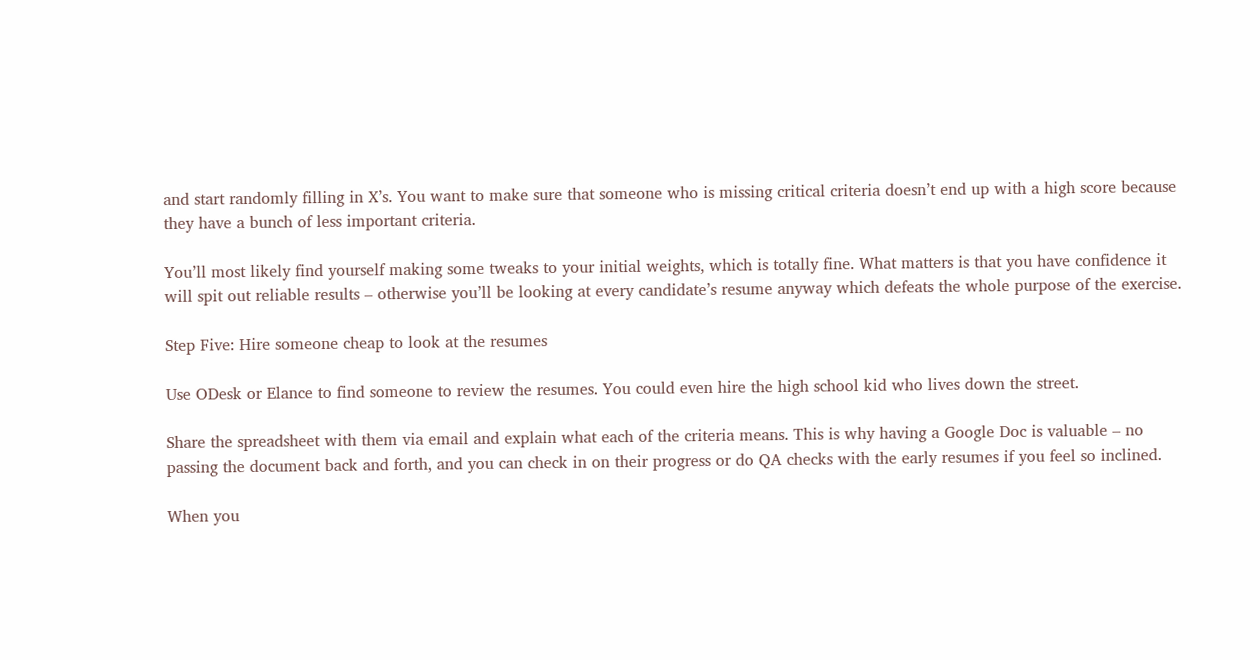and start randomly filling in X’s. You want to make sure that someone who is missing critical criteria doesn’t end up with a high score because they have a bunch of less important criteria.

You’ll most likely find yourself making some tweaks to your initial weights, which is totally fine. What matters is that you have confidence it will spit out reliable results – otherwise you’ll be looking at every candidate’s resume anyway which defeats the whole purpose of the exercise.

Step Five: Hire someone cheap to look at the resumes

Use ODesk or Elance to find someone to review the resumes. You could even hire the high school kid who lives down the street.

Share the spreadsheet with them via email and explain what each of the criteria means. This is why having a Google Doc is valuable – no passing the document back and forth, and you can check in on their progress or do QA checks with the early resumes if you feel so inclined.

When you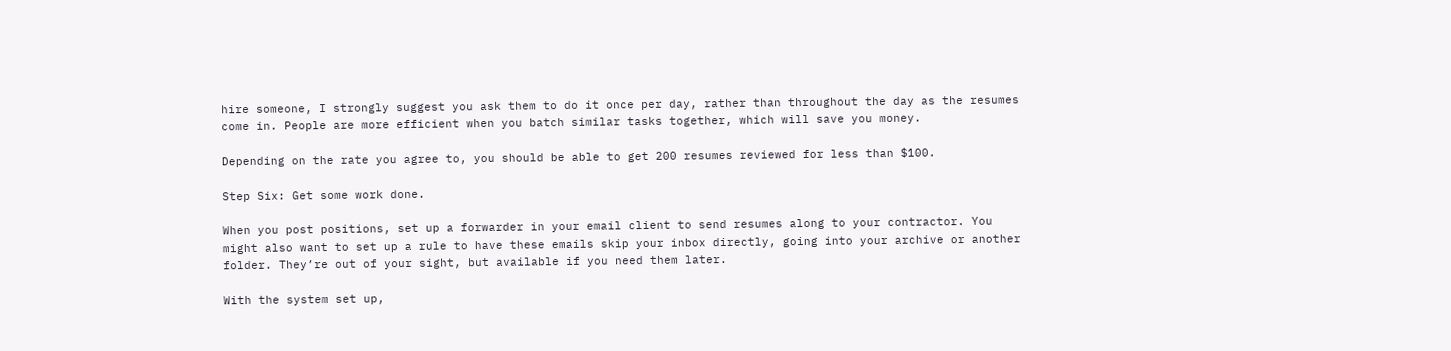hire someone, I strongly suggest you ask them to do it once per day, rather than throughout the day as the resumes come in. People are more efficient when you batch similar tasks together, which will save you money.

Depending on the rate you agree to, you should be able to get 200 resumes reviewed for less than $100.

Step Six: Get some work done.

When you post positions, set up a forwarder in your email client to send resumes along to your contractor. You might also want to set up a rule to have these emails skip your inbox directly, going into your archive or another folder. They’re out of your sight, but available if you need them later.

With the system set up,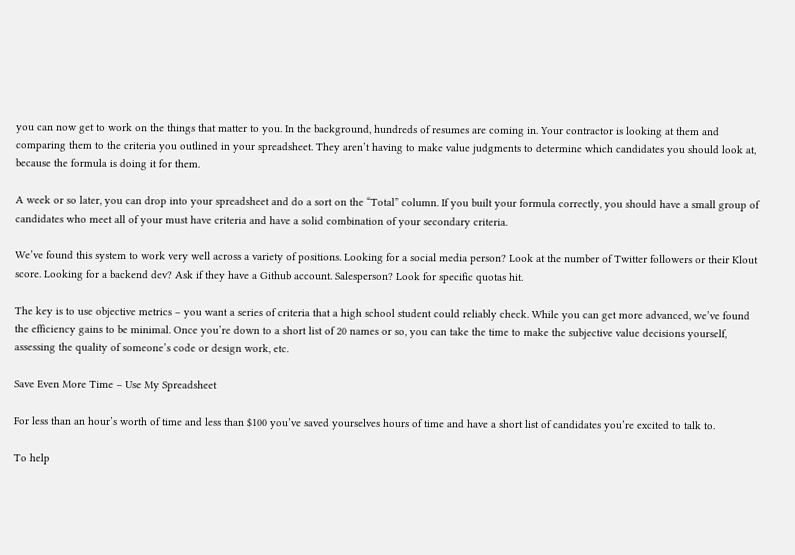you can now get to work on the things that matter to you. In the background, hundreds of resumes are coming in. Your contractor is looking at them and comparing them to the criteria you outlined in your spreadsheet. They aren’t having to make value judgments to determine which candidates you should look at, because the formula is doing it for them.

A week or so later, you can drop into your spreadsheet and do a sort on the “Total” column. If you built your formula correctly, you should have a small group of candidates who meet all of your must have criteria and have a solid combination of your secondary criteria.

We’ve found this system to work very well across a variety of positions. Looking for a social media person? Look at the number of Twitter followers or their Klout score. Looking for a backend dev? Ask if they have a Github account. Salesperson? Look for specific quotas hit.

The key is to use objective metrics – you want a series of criteria that a high school student could reliably check. While you can get more advanced, we’ve found the efficiency gains to be minimal. Once you’re down to a short list of 20 names or so, you can take the time to make the subjective value decisions yourself, assessing the quality of someone’s code or design work, etc.

Save Even More Time – Use My Spreadsheet

For less than an hour’s worth of time and less than $100 you’ve saved yourselves hours of time and have a short list of candidates you’re excited to talk to.

To help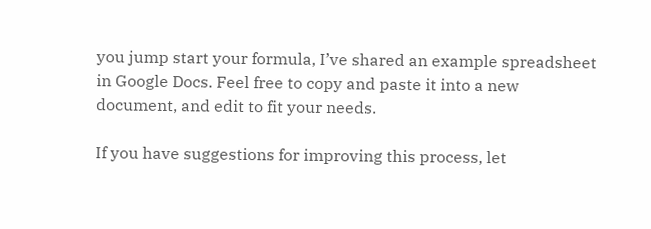you jump start your formula, I’ve shared an example spreadsheet in Google Docs. Feel free to copy and paste it into a new document, and edit to fit your needs.

If you have suggestions for improving this process, let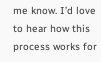me know. I’d love to hear how this process works for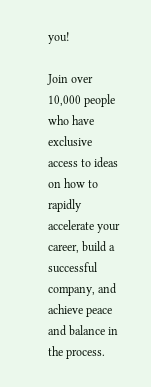you!

Join over 10,000 people who have exclusive access to ideas on how to rapidly accelerate your career, build a successful company, and achieve peace and balance in the process.